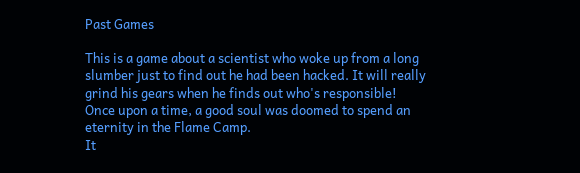Past Games

This is a game about a scientist who woke up from a long slumber just to find out he had been hacked. It will really grind his gears when he finds out who's responsible!
Once upon a time, a good soul was doomed to spend an eternity in the Flame Camp.
It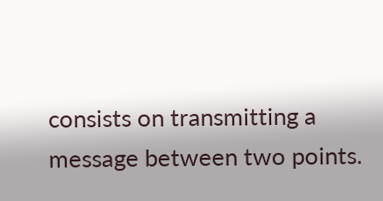consists on transmitting a message between two points.